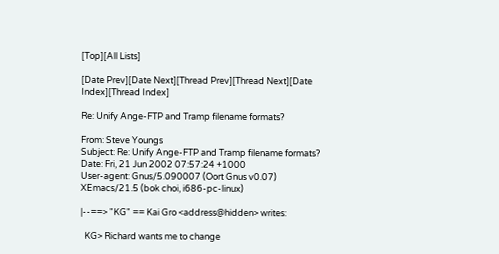[Top][All Lists]

[Date Prev][Date Next][Thread Prev][Thread Next][Date Index][Thread Index]

Re: Unify Ange-FTP and Tramp filename formats?

From: Steve Youngs
Subject: Re: Unify Ange-FTP and Tramp filename formats?
Date: Fri, 21 Jun 2002 07:57:24 +1000
User-agent: Gnus/5.090007 (Oort Gnus v0.07) XEmacs/21.5 (bok choi, i686-pc-linux)

|--==> "KG" == Kai Gro <address@hidden> writes:

  KG> Richard wants me to change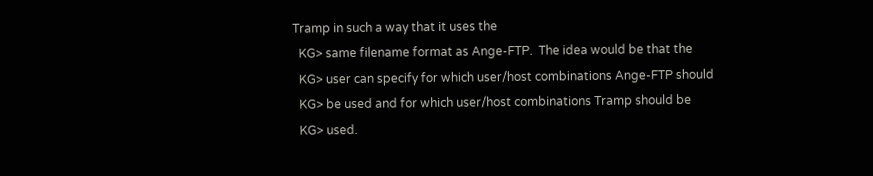Tramp in such a way that it uses the
  KG> same filename format as Ange-FTP.  The idea would be that the
  KG> user can specify for which user/host combinations Ange-FTP should
  KG> be used and for which user/host combinations Tramp should be
  KG> used.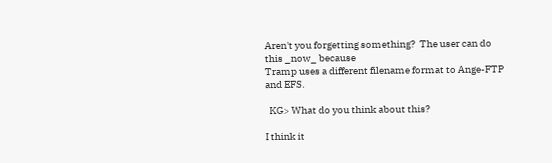Aren't you forgetting something?  The user can do this _now_ because
Tramp uses a different filename format to Ange-FTP and EFS.

  KG> What do you think about this?

I think it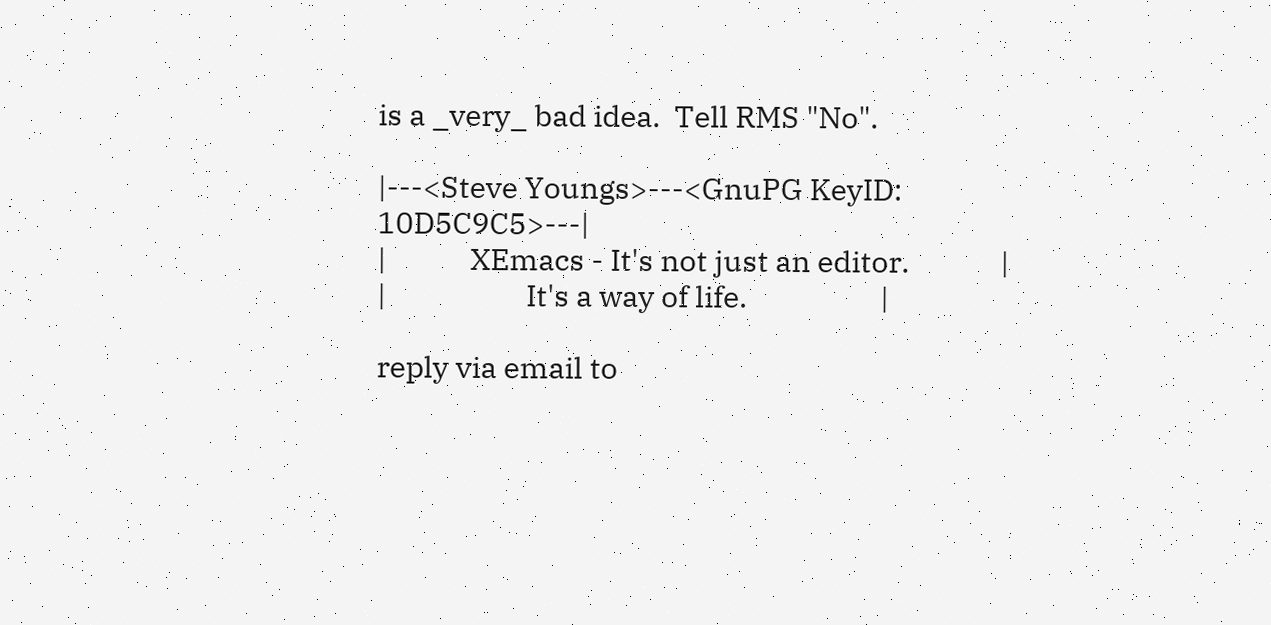is a _very_ bad idea.  Tell RMS "No".

|---<Steve Youngs>---<GnuPG KeyID: 10D5C9C5>---|
|            XEmacs - It's not just an editor.             |
|                    It's a way of life.                   |

reply via email to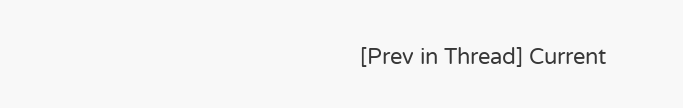[Prev in Thread] Current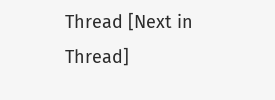Thread [Next in Thread]